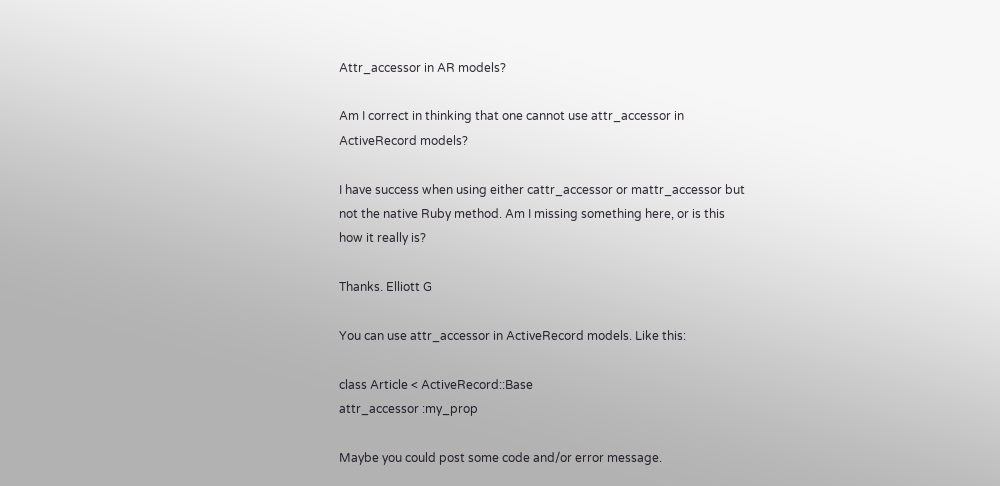Attr_accessor in AR models?

Am I correct in thinking that one cannot use attr_accessor in
ActiveRecord models?

I have success when using either cattr_accessor or mattr_accessor but
not the native Ruby method. Am I missing something here, or is this
how it really is?

Thanks. Elliott G

You can use attr_accessor in ActiveRecord models. Like this:

class Article < ActiveRecord::Base
attr_accessor :my_prop

Maybe you could post some code and/or error message.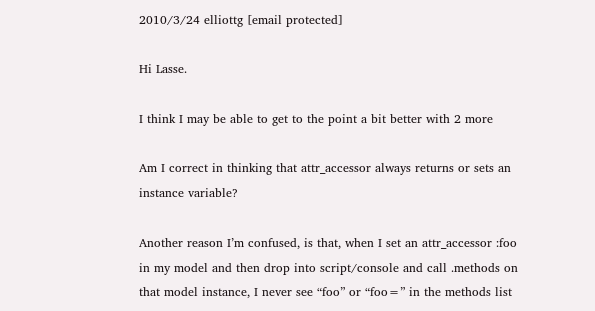2010/3/24 elliottg [email protected]

Hi Lasse.

I think I may be able to get to the point a bit better with 2 more

Am I correct in thinking that attr_accessor always returns or sets an
instance variable?

Another reason I’m confused, is that, when I set an attr_accessor :foo
in my model and then drop into script/console and call .methods on
that model instance, I never see “foo” or “foo=” in the methods list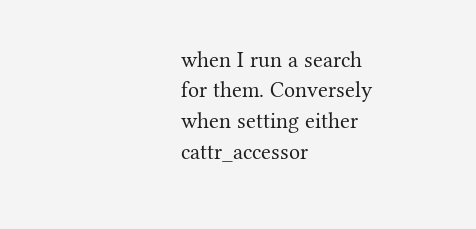when I run a search for them. Conversely when setting either
cattr_accessor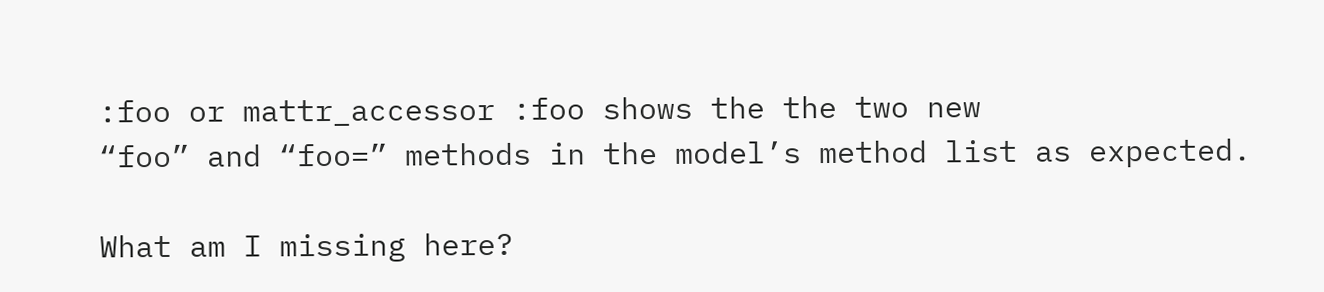:foo or mattr_accessor :foo shows the the two new
“foo” and “foo=” methods in the model’s method list as expected.

What am I missing here?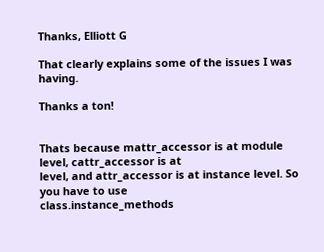Thanks, Elliott G

That clearly explains some of the issues I was having.

Thanks a ton!


Thats because mattr_accessor is at module level, cattr_accessor is at
level, and attr_accessor is at instance level. So you have to use
class.instance_methods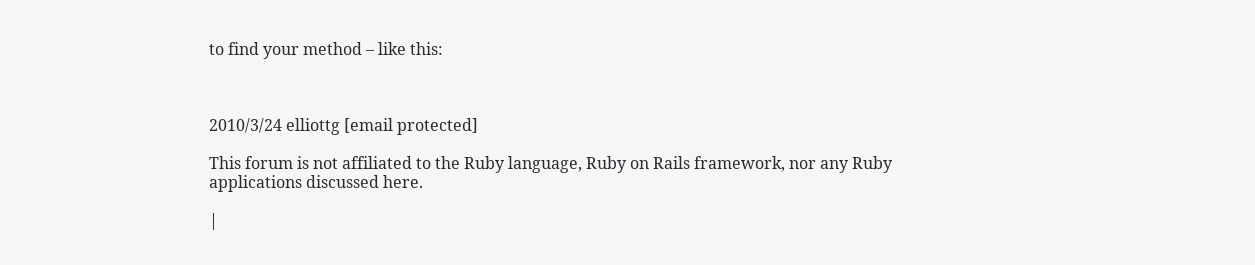to find your method – like this:



2010/3/24 elliottg [email protected]

This forum is not affiliated to the Ruby language, Ruby on Rails framework, nor any Ruby applications discussed here.

|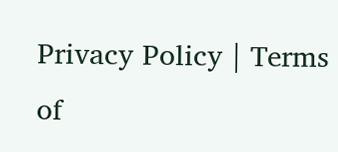Privacy Policy | Terms of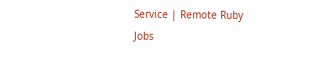Service | Remote Ruby Jobs